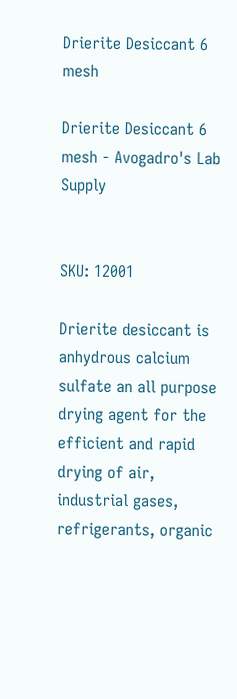Drierite Desiccant 6 mesh

Drierite Desiccant 6 mesh - Avogadro's Lab Supply


SKU: 12001

Drierite desiccant is anhydrous calcium sulfate an all purpose drying agent for the efficient and rapid drying of air, industrial gases, refrigerants, organic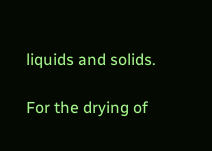liquids and solids.

For the drying of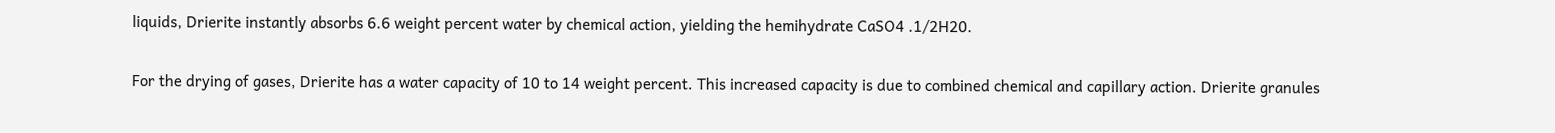liquids, Drierite instantly absorbs 6.6 weight percent water by chemical action, yielding the hemihydrate CaSO4 .1/2H20.

For the drying of gases, Drierite has a water capacity of 10 to 14 weight percent. This increased capacity is due to combined chemical and capillary action. Drierite granules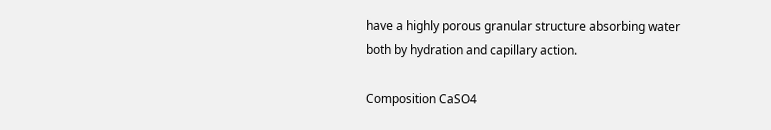have a highly porous granular structure absorbing water both by hydration and capillary action.

Composition CaSO4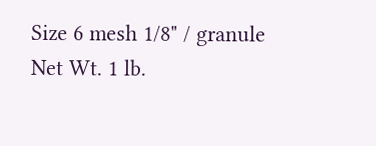Size 6 mesh 1/8" / granule
Net Wt. 1 lb.